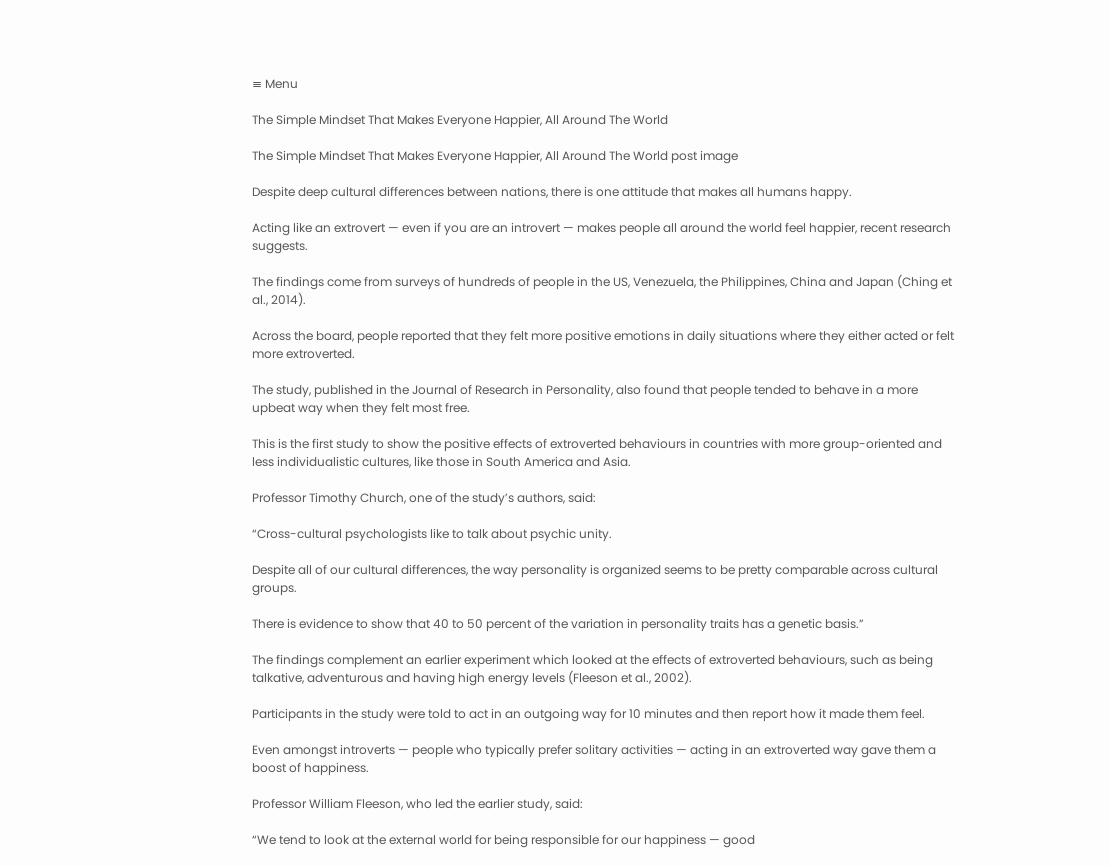≡ Menu

The Simple Mindset That Makes Everyone Happier, All Around The World

The Simple Mindset That Makes Everyone Happier, All Around The World post image

Despite deep cultural differences between nations, there is one attitude that makes all humans happy.

Acting like an extrovert — even if you are an introvert — makes people all around the world feel happier, recent research suggests.

The findings come from surveys of hundreds of people in the US, Venezuela, the Philippines, China and Japan (Ching et al., 2014).

Across the board, people reported that they felt more positive emotions in daily situations where they either acted or felt more extroverted.

The study, published in the Journal of Research in Personality, also found that people tended to behave in a more upbeat way when they felt most free.

This is the first study to show the positive effects of extroverted behaviours in countries with more group-oriented and less individualistic cultures, like those in South America and Asia.

Professor Timothy Church, one of the study’s authors, said:

“Cross-cultural psychologists like to talk about psychic unity.

Despite all of our cultural differences, the way personality is organized seems to be pretty comparable across cultural groups.

There is evidence to show that 40 to 50 percent of the variation in personality traits has a genetic basis.”

The findings complement an earlier experiment which looked at the effects of extroverted behaviours, such as being talkative, adventurous and having high energy levels (Fleeson et al., 2002).

Participants in the study were told to act in an outgoing way for 10 minutes and then report how it made them feel.

Even amongst introverts — people who typically prefer solitary activities — acting in an extroverted way gave them a boost of happiness.

Professor William Fleeson, who led the earlier study, said:

“We tend to look at the external world for being responsible for our happiness — good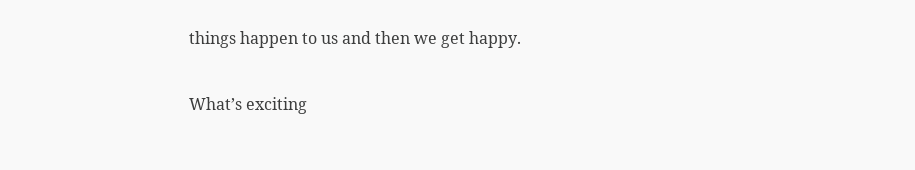things happen to us and then we get happy.

What’s exciting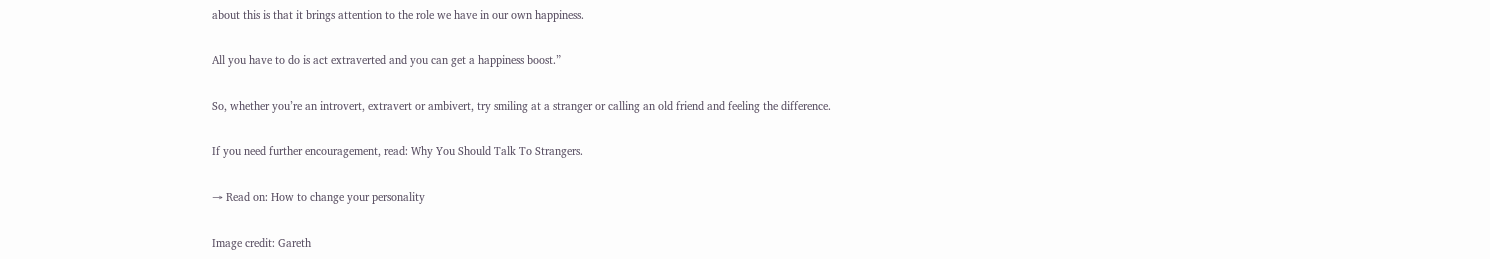about this is that it brings attention to the role we have in our own happiness.

All you have to do is act extraverted and you can get a happiness boost.”

So, whether you’re an introvert, extravert or ambivert, try smiling at a stranger or calling an old friend and feeling the difference.

If you need further encouragement, read: Why You Should Talk To Strangers.

→ Read on: How to change your personality

Image credit: Gareth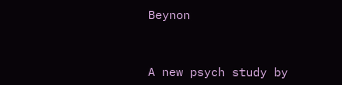Beynon



A new psych study by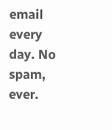email every day. No spam, ever.